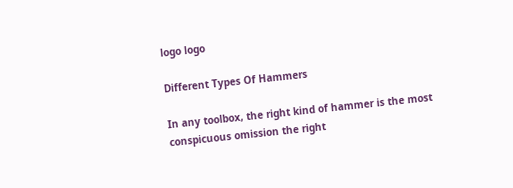logo logo

Different Types Of Hammers

In any toolbox, the right kind of hammer is the most conspicuous omission the right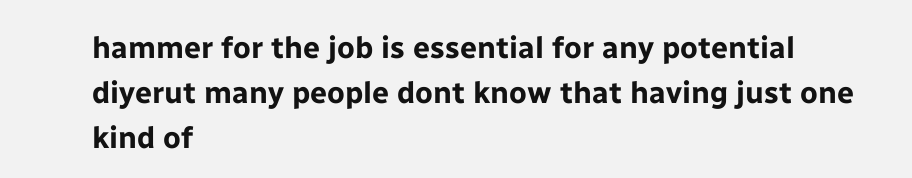hammer for the job is essential for any potential diyerut many people dont know that having just one kind of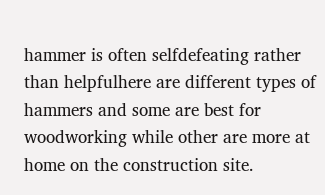hammer is often selfdefeating rather than helpfulhere are different types of hammers and some are best for woodworking while other are more at home on the construction site.